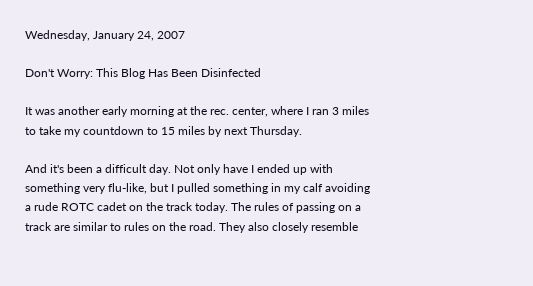Wednesday, January 24, 2007

Don't Worry: This Blog Has Been Disinfected

It was another early morning at the rec. center, where I ran 3 miles to take my countdown to 15 miles by next Thursday.

And it's been a difficult day. Not only have I ended up with something very flu-like, but I pulled something in my calf avoiding a rude ROTC cadet on the track today. The rules of passing on a track are similar to rules on the road. They also closely resemble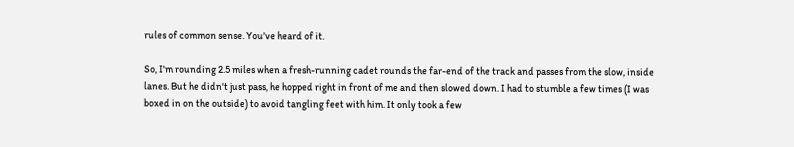rules of common sense. You've heard of it.

So, I'm rounding 2.5 miles when a fresh-running cadet rounds the far-end of the track and passes from the slow, inside lanes. But he didn't just pass, he hopped right in front of me and then slowed down. I had to stumble a few times (I was boxed in on the outside) to avoid tangling feet with him. It only took a few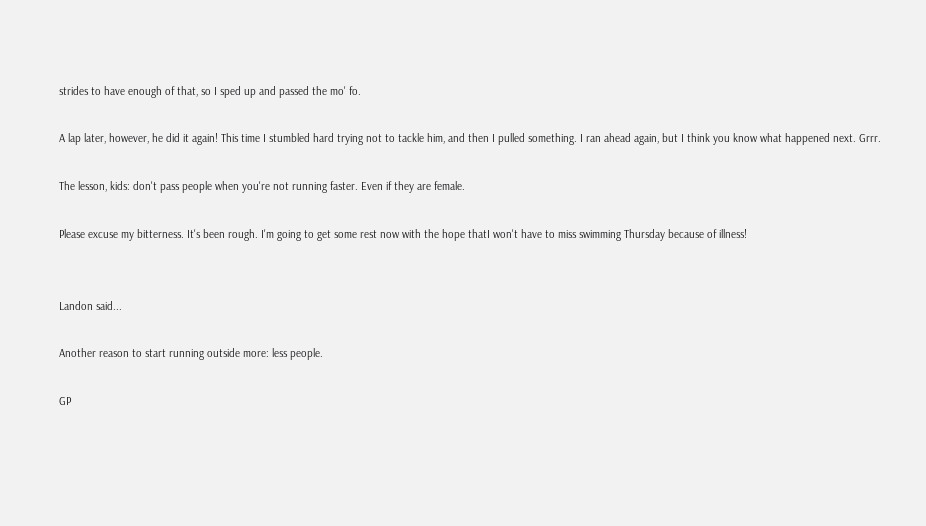strides to have enough of that, so I sped up and passed the mo' fo.

A lap later, however, he did it again! This time I stumbled hard trying not to tackle him, and then I pulled something. I ran ahead again, but I think you know what happened next. Grrr.

The lesson, kids: don't pass people when you're not running faster. Even if they are female.

Please excuse my bitterness. It's been rough. I'm going to get some rest now with the hope thatI won't have to miss swimming Thursday because of illness!


Landon said...

Another reason to start running outside more: less people.

GP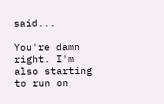said...

You're damn right. I'm also starting to run on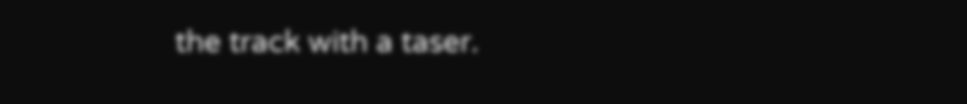the track with a taser.